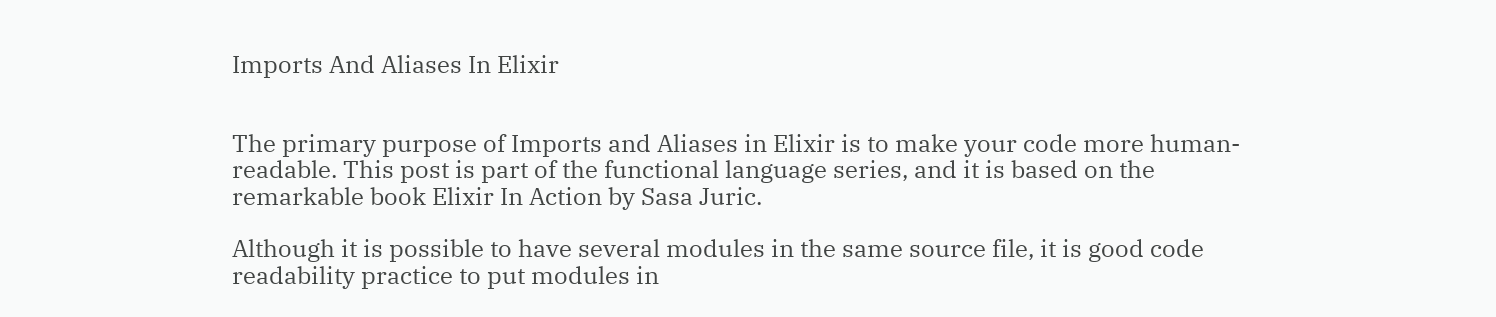Imports And Aliases In Elixir


The primary purpose of Imports and Aliases in Elixir is to make your code more human-readable. This post is part of the functional language series, and it is based on the remarkable book Elixir In Action by Sasa Juric.

Although it is possible to have several modules in the same source file, it is good code readability practice to put modules in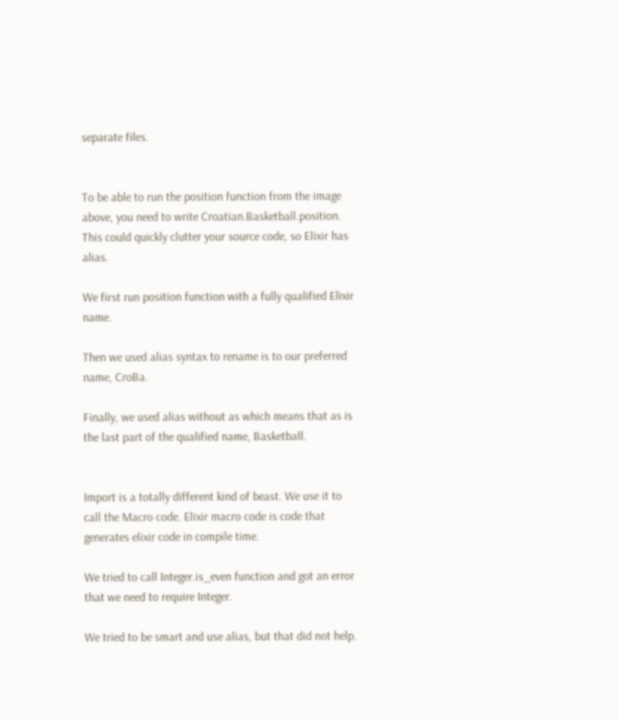separate files.


To be able to run the position function from the image above, you need to write Croatian.Basketball.position. This could quickly clutter your source code, so Elixir has alias.

We first run position function with a fully qualified Elixir name.

Then we used alias syntax to rename is to our preferred name, CroBa.

Finally, we used alias without as which means that as is the last part of the qualified name, Basketball.


Import is a totally different kind of beast. We use it to call the Macro code. Elixir macro code is code that generates elixir code in compile time.

We tried to call Integer.is_even function and got an error that we need to require Integer.

We tried to be smart and use alias, but that did not help.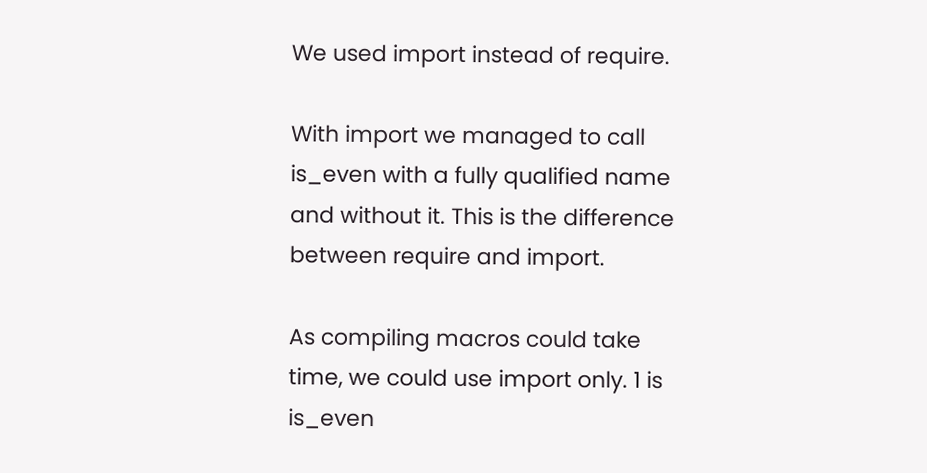We used import instead of require.

With import we managed to call is_even with a fully qualified name and without it. This is the difference between require and import.

As compiling macros could take time, we could use import only. 1 is is_even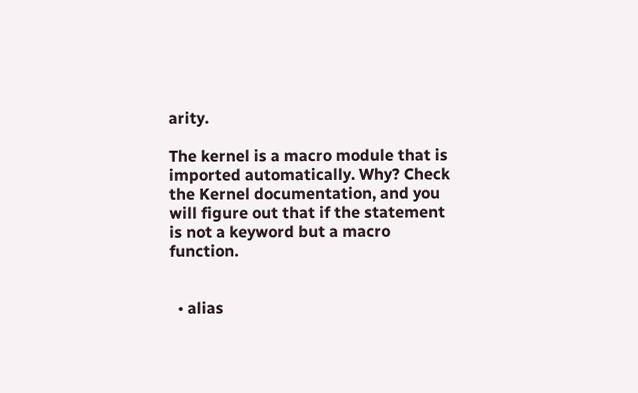arity.

The kernel is a macro module that is imported automatically. Why? Check the Kernel documentation, and you will figure out that if the statement is not a keyword but a macro function.


  • alias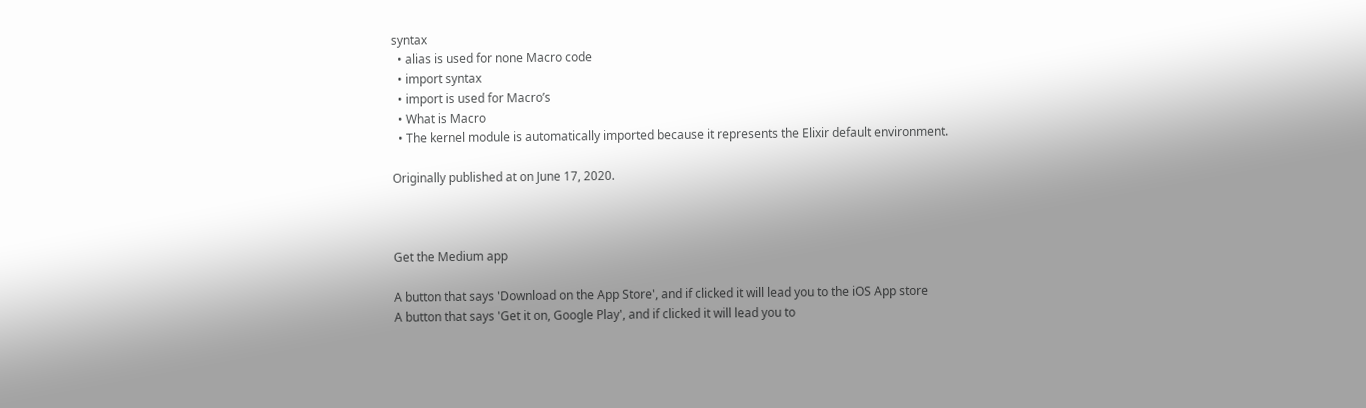syntax
  • alias is used for none Macro code
  • import syntax
  • import is used for Macro’s
  • What is Macro
  • The kernel module is automatically imported because it represents the Elixir default environment.

Originally published at on June 17, 2020.



Get the Medium app

A button that says 'Download on the App Store', and if clicked it will lead you to the iOS App store
A button that says 'Get it on, Google Play', and if clicked it will lead you to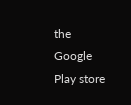the Google Play store